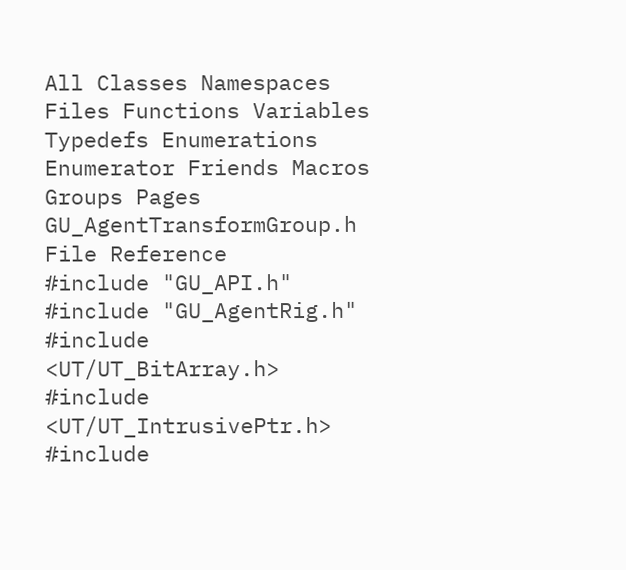All Classes Namespaces Files Functions Variables Typedefs Enumerations Enumerator Friends Macros Groups Pages
GU_AgentTransformGroup.h File Reference
#include "GU_API.h"
#include "GU_AgentRig.h"
#include <UT/UT_BitArray.h>
#include <UT/UT_IntrusivePtr.h>
#include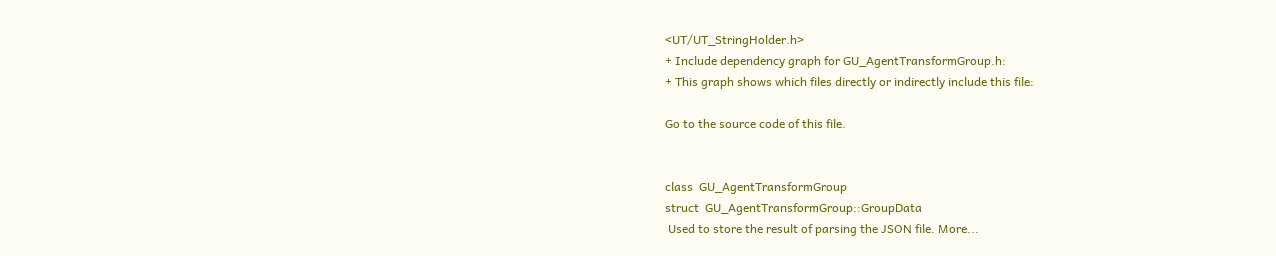<UT/UT_StringHolder.h>
+ Include dependency graph for GU_AgentTransformGroup.h:
+ This graph shows which files directly or indirectly include this file:

Go to the source code of this file.


class  GU_AgentTransformGroup
struct  GU_AgentTransformGroup::GroupData
 Used to store the result of parsing the JSON file. More...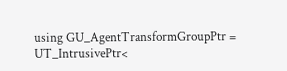using GU_AgentTransformGroupPtr = UT_IntrusivePtr<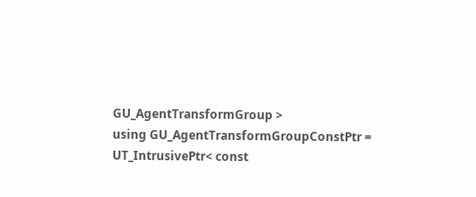GU_AgentTransformGroup >
using GU_AgentTransformGroupConstPtr = UT_IntrusivePtr< const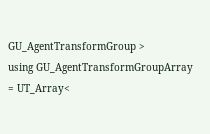GU_AgentTransformGroup >
using GU_AgentTransformGroupArray = UT_Array<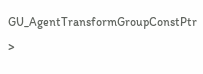GU_AgentTransformGroupConstPtr >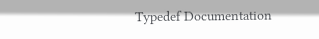Typedef Documentation